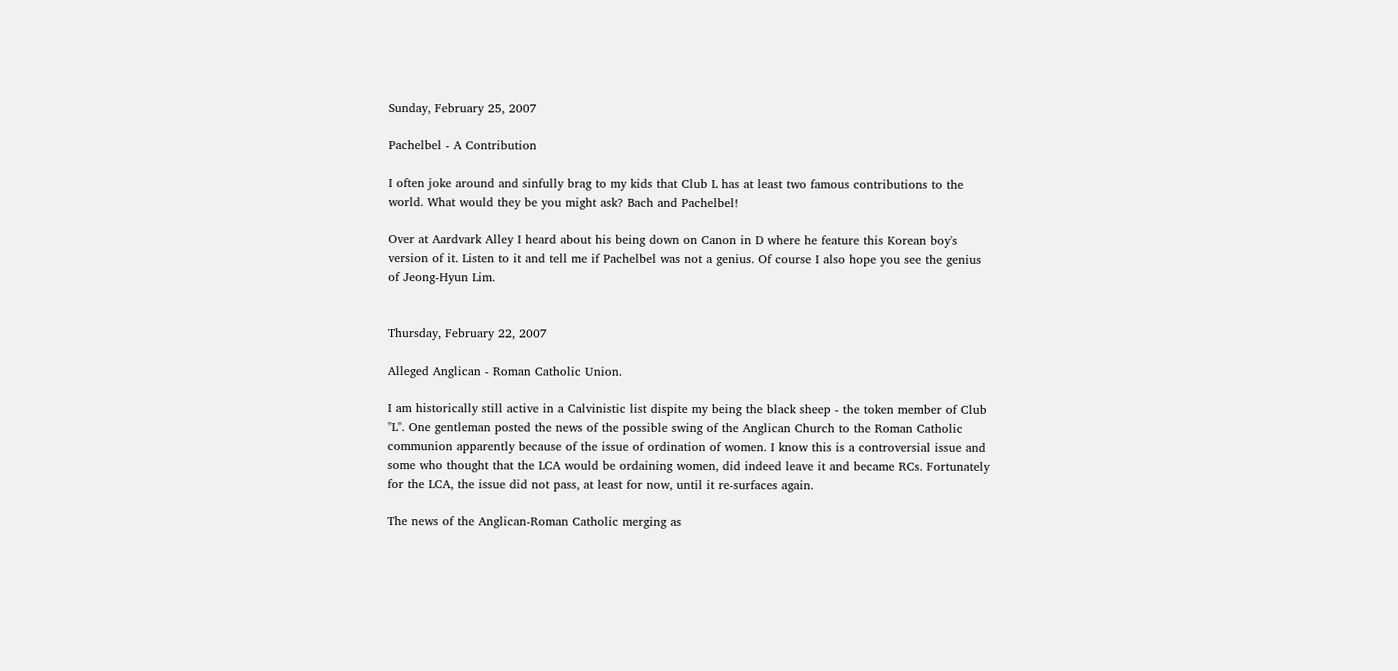Sunday, February 25, 2007

Pachelbel - A Contribution

I often joke around and sinfully brag to my kids that Club L has at least two famous contributions to the world. What would they be you might ask? Bach and Pachelbel!

Over at Aardvark Alley I heard about his being down on Canon in D where he feature this Korean boy's version of it. Listen to it and tell me if Pachelbel was not a genius. Of course I also hope you see the genius of Jeong-Hyun Lim.


Thursday, February 22, 2007

Alleged Anglican - Roman Catholic Union.

I am historically still active in a Calvinistic list dispite my being the black sheep - the token member of Club "L". One gentleman posted the news of the possible swing of the Anglican Church to the Roman Catholic communion apparently because of the issue of ordination of women. I know this is a controversial issue and some who thought that the LCA would be ordaining women, did indeed leave it and became RCs. Fortunately for the LCA, the issue did not pass, at least for now, until it re-surfaces again.

The news of the Anglican-Roman Catholic merging as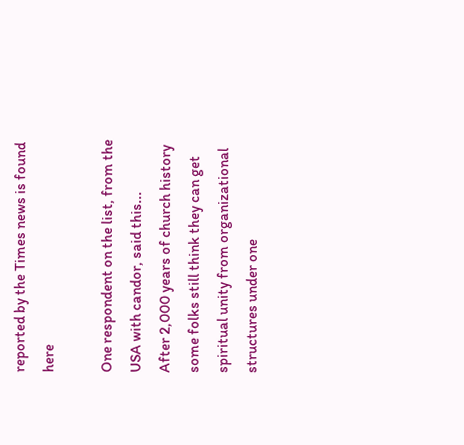reported by the Times news is found here

One respondent on the list, from the USA with candor, said this...
After 2,000 years of church history some folks still think they can get spiritual unity from organizational structures under one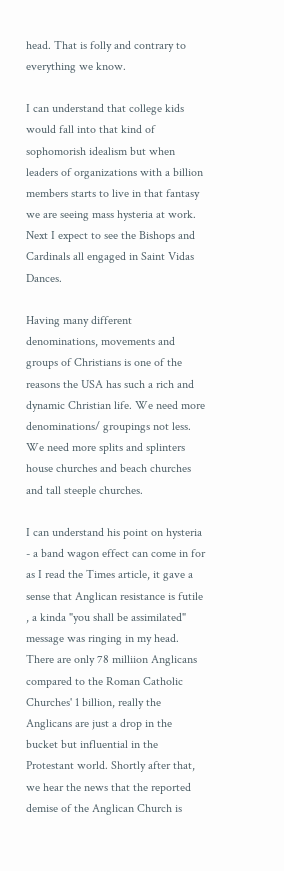head. That is folly and contrary to everything we know.

I can understand that college kids would fall into that kind of sophomorish idealism but when leaders of organizations with a billion members starts to live in that fantasy we are seeing mass hysteria at work. Next I expect to see the Bishops and Cardinals all engaged in Saint Vidas Dances.

Having many different denominations, movements and groups of Christians is one of the reasons the USA has such a rich and dynamic Christian life. We need more denominations/ groupings not less. We need more splits and splinters house churches and beach churches and tall steeple churches.

I can understand his point on hysteria - a band wagon effect can come in for as I read the Times article, it gave a sense that Anglican resistance is futile , a kinda "you shall be assimilated" message was ringing in my head. There are only 78 milliion Anglicans compared to the Roman Catholic Churches' 1 billion, really the Anglicans are just a drop in the bucket but influential in the Protestant world. Shortly after that, we hear the news that the reported demise of the Anglican Church is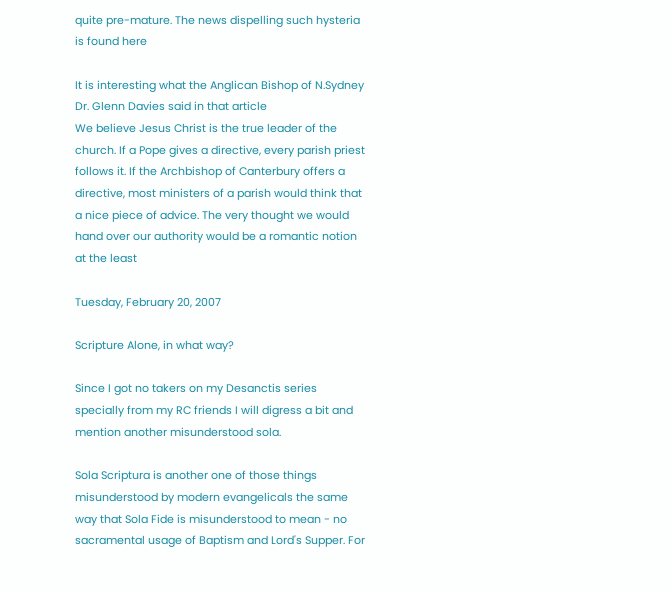quite pre-mature. The news dispelling such hysteria is found here

It is interesting what the Anglican Bishop of N.Sydney Dr. Glenn Davies said in that article
We believe Jesus Christ is the true leader of the church. If a Pope gives a directive, every parish priest follows it. If the Archbishop of Canterbury offers a directive, most ministers of a parish would think that a nice piece of advice. The very thought we would hand over our authority would be a romantic notion at the least

Tuesday, February 20, 2007

Scripture Alone, in what way?

Since I got no takers on my Desanctis series specially from my RC friends I will digress a bit and mention another misunderstood sola.

Sola Scriptura is another one of those things misunderstood by modern evangelicals the same way that Sola Fide is misunderstood to mean - no sacramental usage of Baptism and Lord's Supper. For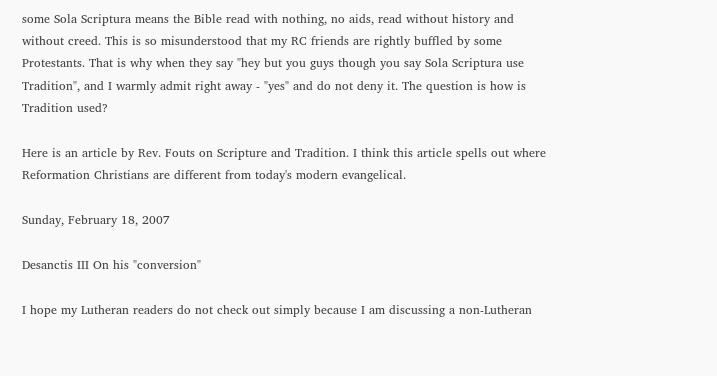some Sola Scriptura means the Bible read with nothing, no aids, read without history and without creed. This is so misunderstood that my RC friends are rightly buffled by some Protestants. That is why when they say "hey but you guys though you say Sola Scriptura use Tradition", and I warmly admit right away - "yes" and do not deny it. The question is how is Tradition used?

Here is an article by Rev. Fouts on Scripture and Tradition. I think this article spells out where Reformation Christians are different from today's modern evangelical.

Sunday, February 18, 2007

Desanctis III On his "conversion"

I hope my Lutheran readers do not check out simply because I am discussing a non-Lutheran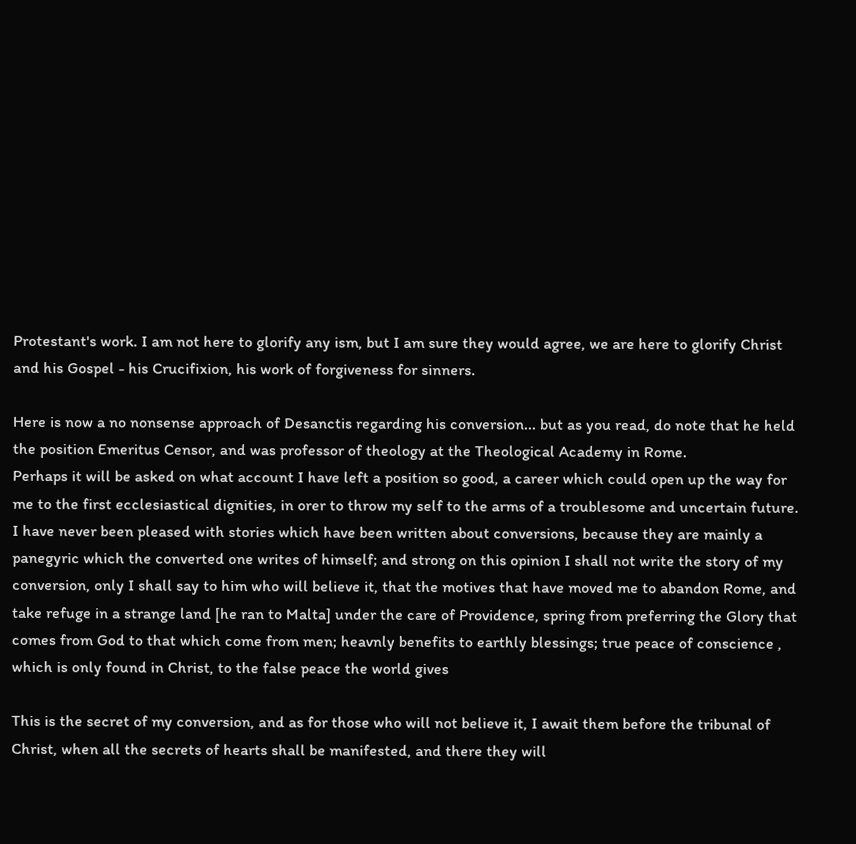Protestant's work. I am not here to glorify any ism, but I am sure they would agree, we are here to glorify Christ and his Gospel - his Crucifixion, his work of forgiveness for sinners.

Here is now a no nonsense approach of Desanctis regarding his conversion... but as you read, do note that he held the position Emeritus Censor, and was professor of theology at the Theological Academy in Rome.
Perhaps it will be asked on what account I have left a position so good, a career which could open up the way for me to the first ecclesiastical dignities, in orer to throw my self to the arms of a troublesome and uncertain future. I have never been pleased with stories which have been written about conversions, because they are mainly a panegyric which the converted one writes of himself; and strong on this opinion I shall not write the story of my conversion, only I shall say to him who will believe it, that the motives that have moved me to abandon Rome, and take refuge in a strange land [he ran to Malta] under the care of Providence, spring from preferring the Glory that comes from God to that which come from men; heavnly benefits to earthly blessings; true peace of conscience , which is only found in Christ, to the false peace the world gives

This is the secret of my conversion, and as for those who will not believe it, I await them before the tribunal of Christ, when all the secrets of hearts shall be manifested, and there they will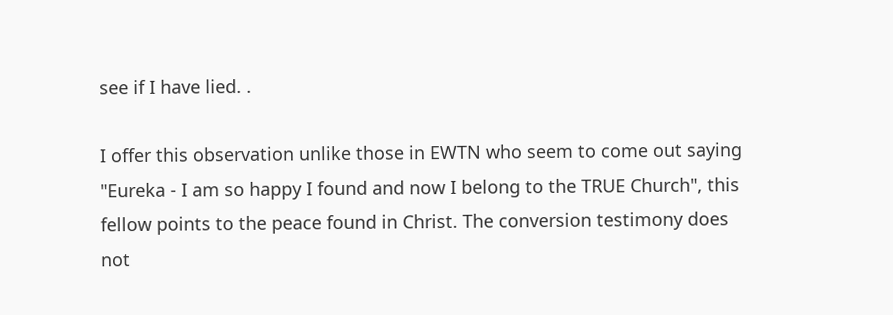see if I have lied. .

I offer this observation unlike those in EWTN who seem to come out saying "Eureka - I am so happy I found and now I belong to the TRUE Church", this fellow points to the peace found in Christ. The conversion testimony does not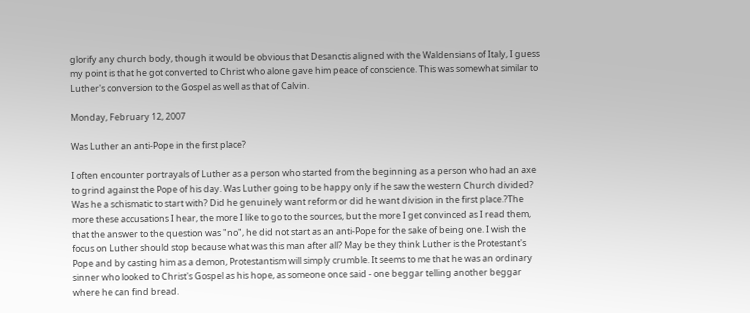glorify any church body, though it would be obvious that Desanctis aligned with the Waldensians of Italy, I guess my point is that he got converted to Christ who alone gave him peace of conscience. This was somewhat similar to Luther's conversion to the Gospel as well as that of Calvin.

Monday, February 12, 2007

Was Luther an anti-Pope in the first place?

I often encounter portrayals of Luther as a person who started from the beginning as a person who had an axe to grind against the Pope of his day. Was Luther going to be happy only if he saw the western Church divided? Was he a schismatic to start with? Did he genuinely want reform or did he want division in the first place.?The more these accusations I hear, the more I like to go to the sources, but the more I get convinced as I read them, that the answer to the question was "no", he did not start as an anti-Pope for the sake of being one. I wish the focus on Luther should stop because what was this man after all? May be they think Luther is the Protestant's Pope and by casting him as a demon, Protestantism will simply crumble. It seems to me that he was an ordinary sinner who looked to Christ's Gospel as his hope, as someone once said - one beggar telling another beggar where he can find bread.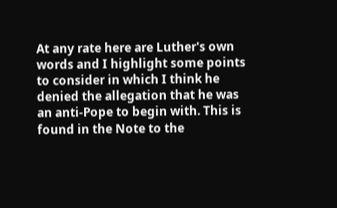At any rate here are Luther's own words and I highlight some points to consider in which I think he denied the allegation that he was an anti-Pope to begin with. This is found in the Note to the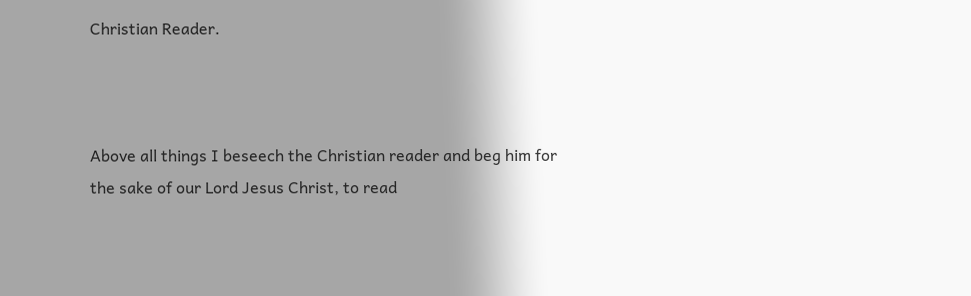Christian Reader.



Above all things I beseech the Christian reader and beg him for
the sake of our Lord Jesus Christ, to read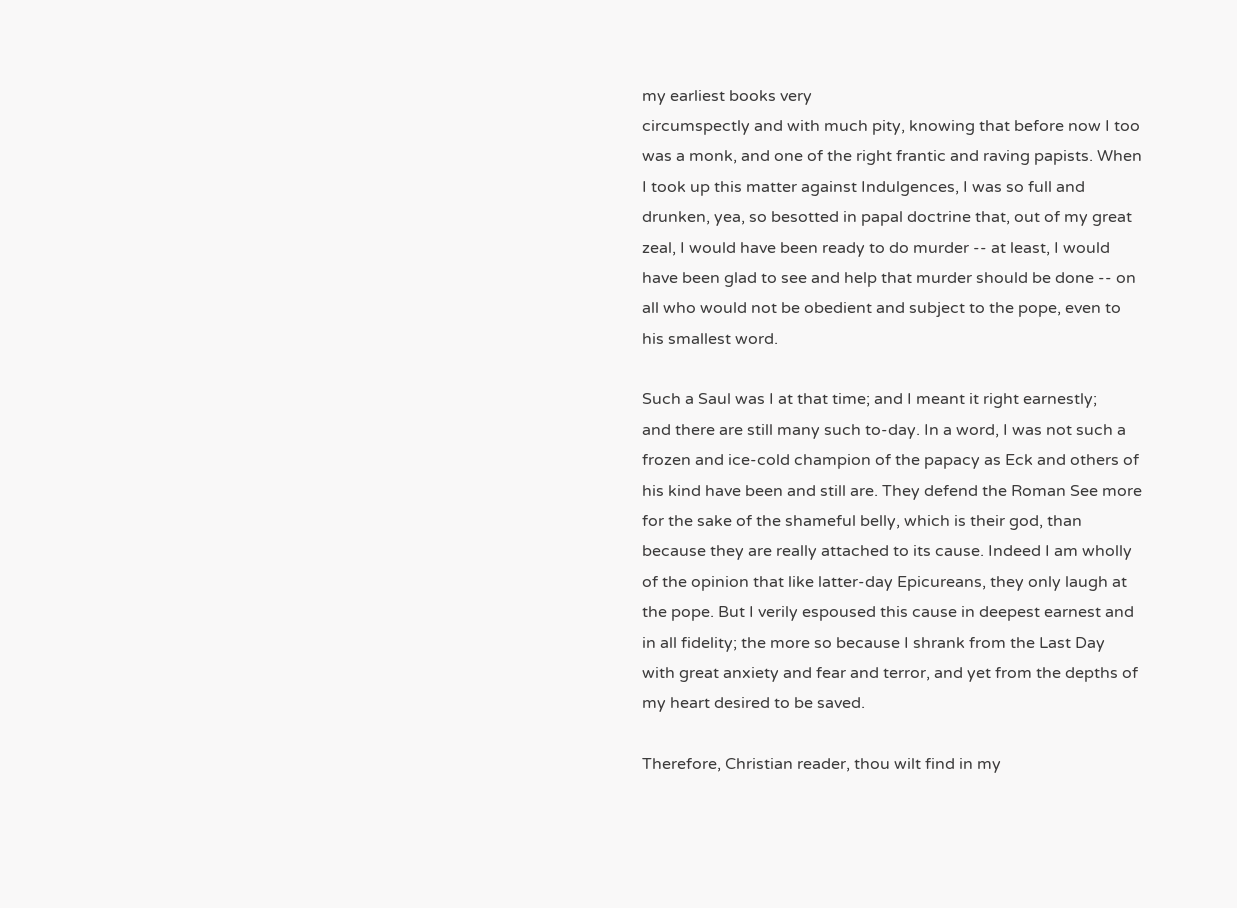my earliest books very
circumspectly and with much pity, knowing that before now I too
was a monk, and one of the right frantic and raving papists. When
I took up this matter against Indulgences, I was so full and
drunken, yea, so besotted in papal doctrine that, out of my great
zeal, I would have been ready to do murder -- at least, I would
have been glad to see and help that murder should be done -- on
all who would not be obedient and subject to the pope, even to
his smallest word.

Such a Saul was I at that time; and I meant it right earnestly;
and there are still many such to-day. In a word, I was not such a
frozen and ice-cold champion of the papacy as Eck and others of
his kind have been and still are. They defend the Roman See more
for the sake of the shameful belly, which is their god, than
because they are really attached to its cause. Indeed I am wholly
of the opinion that like latter-day Epicureans, they only laugh at
the pope. But I verily espoused this cause in deepest earnest and
in all fidelity; the more so because I shrank from the Last Day
with great anxiety and fear and terror, and yet from the depths of
my heart desired to be saved.

Therefore, Christian reader, thou wilt find in my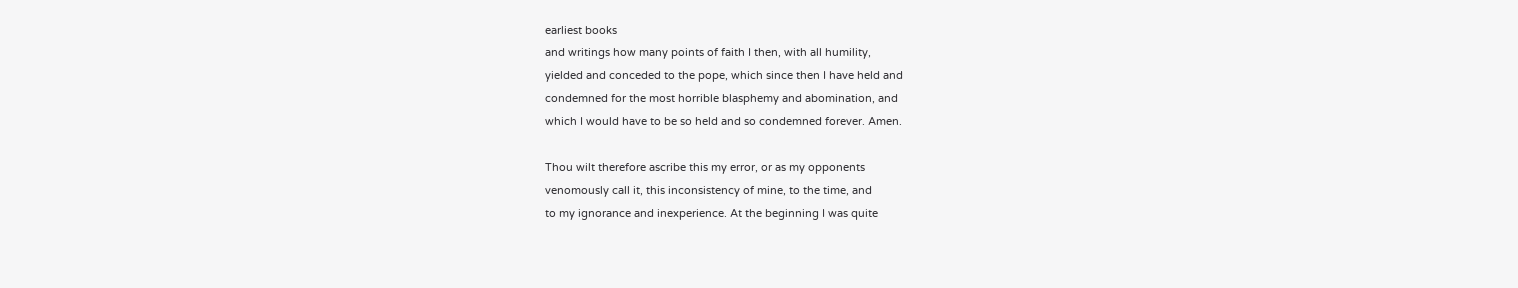earliest books
and writings how many points of faith I then, with all humility,
yielded and conceded to the pope, which since then I have held and
condemned for the most horrible blasphemy and abomination, and
which I would have to be so held and so condemned forever. Amen.

Thou wilt therefore ascribe this my error, or as my opponents
venomously call it, this inconsistency of mine, to the time, and
to my ignorance and inexperience. At the beginning I was quite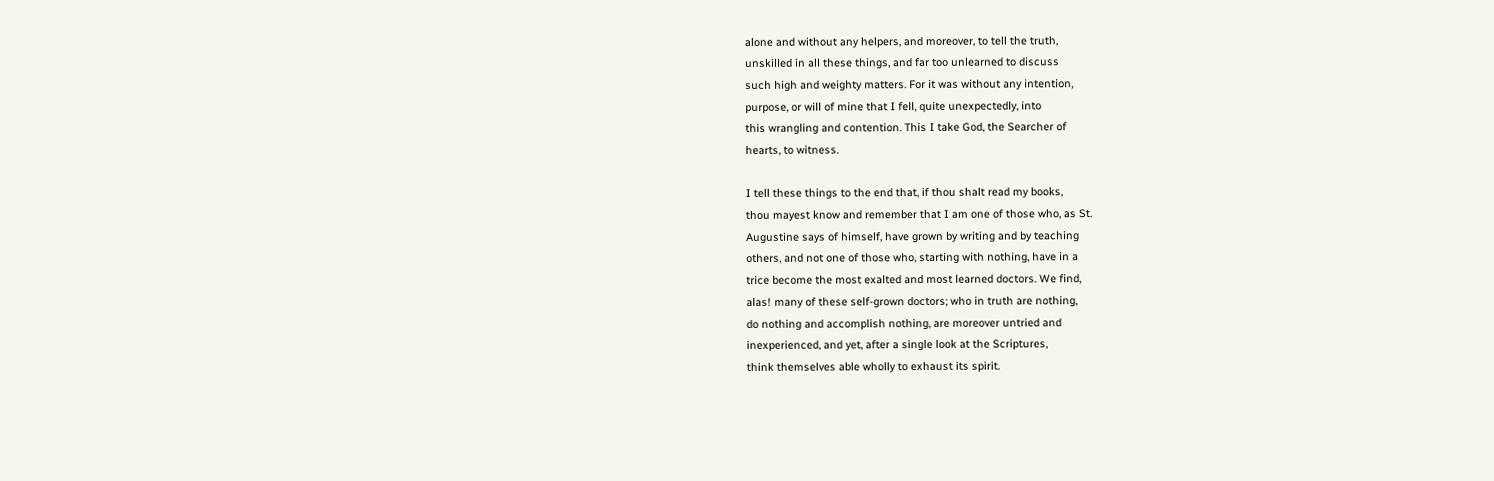alone and without any helpers, and moreover, to tell the truth,
unskilled in all these things, and far too unlearned to discuss
such high and weighty matters. For it was without any intention,
purpose, or will of mine that I fell, quite unexpectedly, into
this wrangling and contention. This I take God, the Searcher of
hearts, to witness.

I tell these things to the end that, if thou shalt read my books,
thou mayest know and remember that I am one of those who, as St.
Augustine says of himself, have grown by writing and by teaching
others, and not one of those who, starting with nothing, have in a
trice become the most exalted and most learned doctors. We find,
alas! many of these self-grown doctors; who in truth are nothing,
do nothing and accomplish nothing, are moreover untried and
inexperienced, and yet, after a single look at the Scriptures,
think themselves able wholly to exhaust its spirit.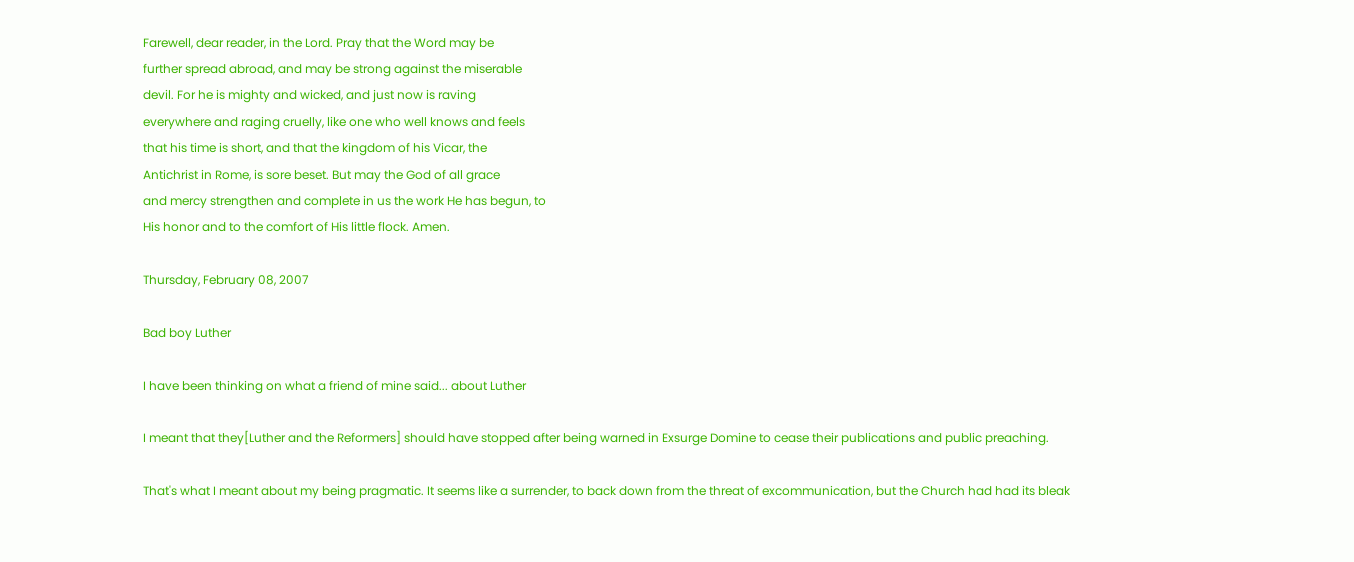Farewell, dear reader, in the Lord. Pray that the Word may be
further spread abroad, and may be strong against the miserable
devil. For he is mighty and wicked, and just now is raving
everywhere and raging cruelly, like one who well knows and feels
that his time is short, and that the kingdom of his Vicar, the
Antichrist in Rome, is sore beset. But may the God of all grace
and mercy strengthen and complete in us the work He has begun, to
His honor and to the comfort of His little flock. Amen.

Thursday, February 08, 2007

Bad boy Luther

I have been thinking on what a friend of mine said... about Luther

I meant that they[Luther and the Reformers] should have stopped after being warned in Exsurge Domine to cease their publications and public preaching.

That's what I meant about my being pragmatic. It seems like a surrender, to back down from the threat of excommunication, but the Church had had its bleak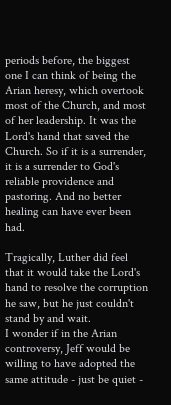periods before, the biggest one I can think of being the Arian heresy, which overtook most of the Church, and most of her leadership. It was the Lord's hand that saved the Church. So if it is a surrender, it is a surrender to God's reliable providence and pastoring. And no better healing can have ever been had.

Tragically, Luther did feel that it would take the Lord's hand to resolve the corruption he saw, but he just couldn't stand by and wait.
I wonder if in the Arian controversy, Jeff would be willing to have adopted the same attitude - just be quiet -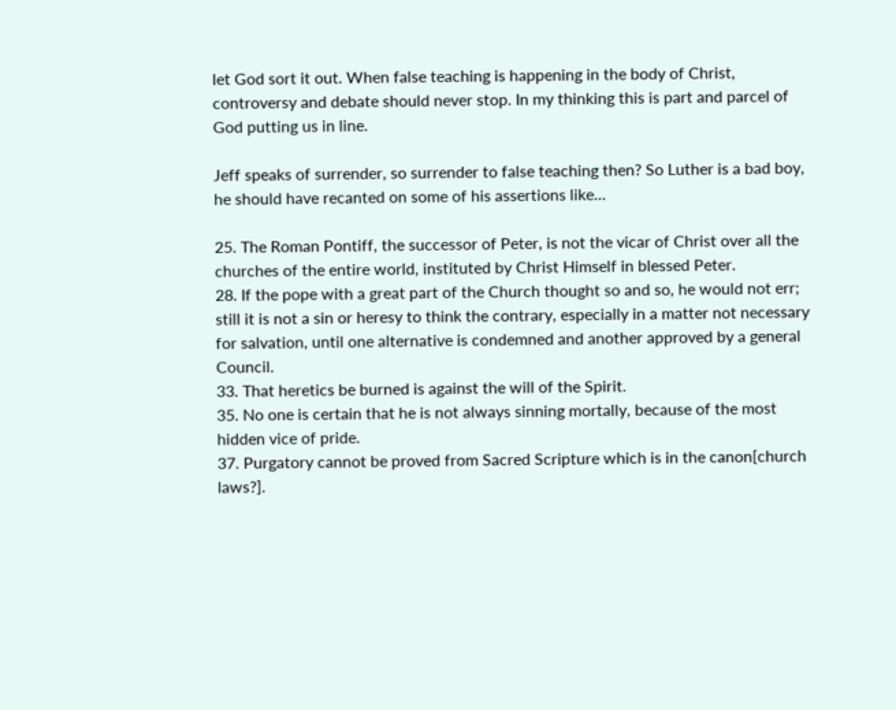let God sort it out. When false teaching is happening in the body of Christ, controversy and debate should never stop. In my thinking this is part and parcel of God putting us in line.

Jeff speaks of surrender, so surrender to false teaching then? So Luther is a bad boy, he should have recanted on some of his assertions like...

25. The Roman Pontiff, the successor of Peter, is not the vicar of Christ over all the churches of the entire world, instituted by Christ Himself in blessed Peter.
28. If the pope with a great part of the Church thought so and so, he would not err; still it is not a sin or heresy to think the contrary, especially in a matter not necessary for salvation, until one alternative is condemned and another approved by a general Council.
33. That heretics be burned is against the will of the Spirit.
35. No one is certain that he is not always sinning mortally, because of the most hidden vice of pride.
37. Purgatory cannot be proved from Sacred Scripture which is in the canon[church laws?].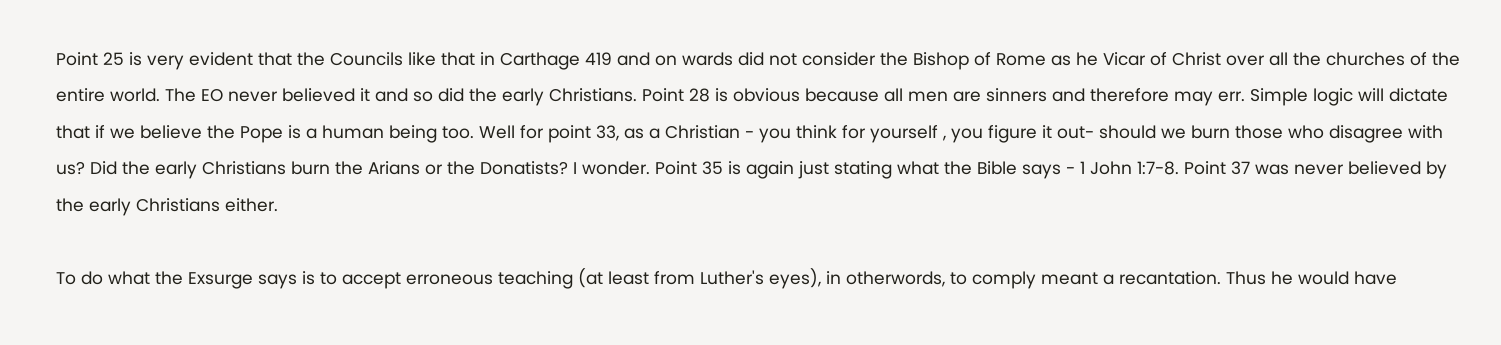Point 25 is very evident that the Councils like that in Carthage 419 and on wards did not consider the Bishop of Rome as he Vicar of Christ over all the churches of the entire world. The EO never believed it and so did the early Christians. Point 28 is obvious because all men are sinners and therefore may err. Simple logic will dictate that if we believe the Pope is a human being too. Well for point 33, as a Christian - you think for yourself , you figure it out- should we burn those who disagree with us? Did the early Christians burn the Arians or the Donatists? I wonder. Point 35 is again just stating what the Bible says - 1 John 1:7-8. Point 37 was never believed by the early Christians either.

To do what the Exsurge says is to accept erroneous teaching (at least from Luther's eyes), in otherwords, to comply meant a recantation. Thus he would have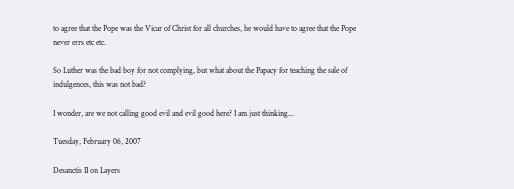to agree that the Pope was the Vicar of Christ for all churches, he would have to agree that the Pope never errs etc etc.

So Luther was the bad boy for not complying, but what about the Papacy for teaching the sale of indulgences, this was not bad?

I wonder, are we not calling good evil and evil good here? I am just thinking...

Tuesday, February 06, 2007

Desanctis II on Layers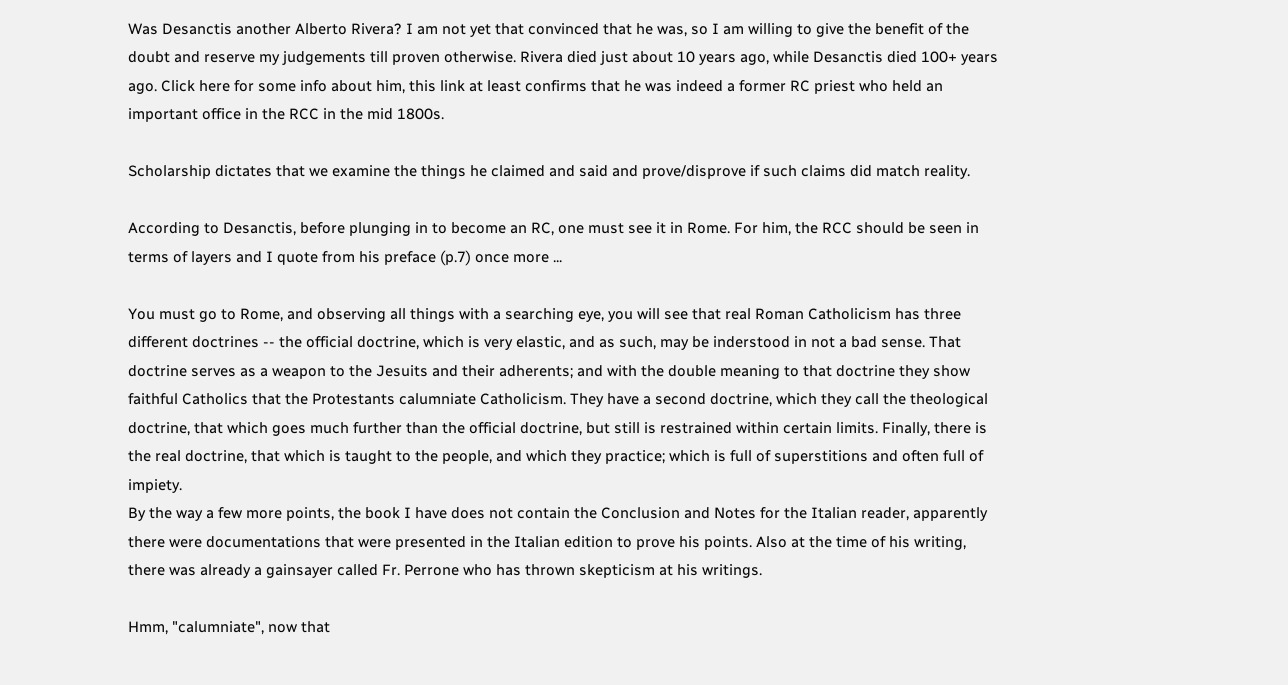Was Desanctis another Alberto Rivera? I am not yet that convinced that he was, so I am willing to give the benefit of the doubt and reserve my judgements till proven otherwise. Rivera died just about 10 years ago, while Desanctis died 100+ years ago. Click here for some info about him, this link at least confirms that he was indeed a former RC priest who held an important office in the RCC in the mid 1800s.

Scholarship dictates that we examine the things he claimed and said and prove/disprove if such claims did match reality.

According to Desanctis, before plunging in to become an RC, one must see it in Rome. For him, the RCC should be seen in terms of layers and I quote from his preface (p.7) once more ...

You must go to Rome, and observing all things with a searching eye, you will see that real Roman Catholicism has three different doctrines -- the official doctrine, which is very elastic, and as such, may be inderstood in not a bad sense. That doctrine serves as a weapon to the Jesuits and their adherents; and with the double meaning to that doctrine they show faithful Catholics that the Protestants calumniate Catholicism. They have a second doctrine, which they call the theological doctrine, that which goes much further than the official doctrine, but still is restrained within certain limits. Finally, there is the real doctrine, that which is taught to the people, and which they practice; which is full of superstitions and often full of impiety.
By the way a few more points, the book I have does not contain the Conclusion and Notes for the Italian reader, apparently there were documentations that were presented in the Italian edition to prove his points. Also at the time of his writing, there was already a gainsayer called Fr. Perrone who has thrown skepticism at his writings.

Hmm, "calumniate", now that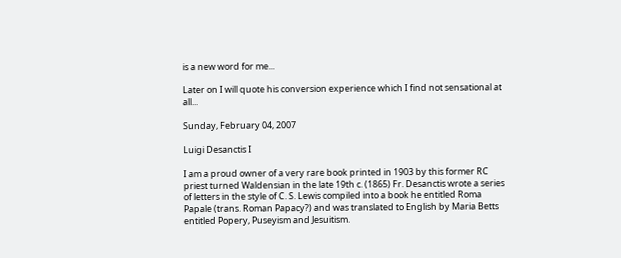is a new word for me...

Later on I will quote his conversion experience which I find not sensational at all...

Sunday, February 04, 2007

Luigi Desanctis I

I am a proud owner of a very rare book printed in 1903 by this former RC priest turned Waldensian in the late 19th c. (1865) Fr. Desanctis wrote a series of letters in the style of C. S. Lewis compiled into a book he entitled Roma Papale (trans. Roman Papacy?) and was translated to English by Maria Betts entitled Popery, Puseyism and Jesuitism.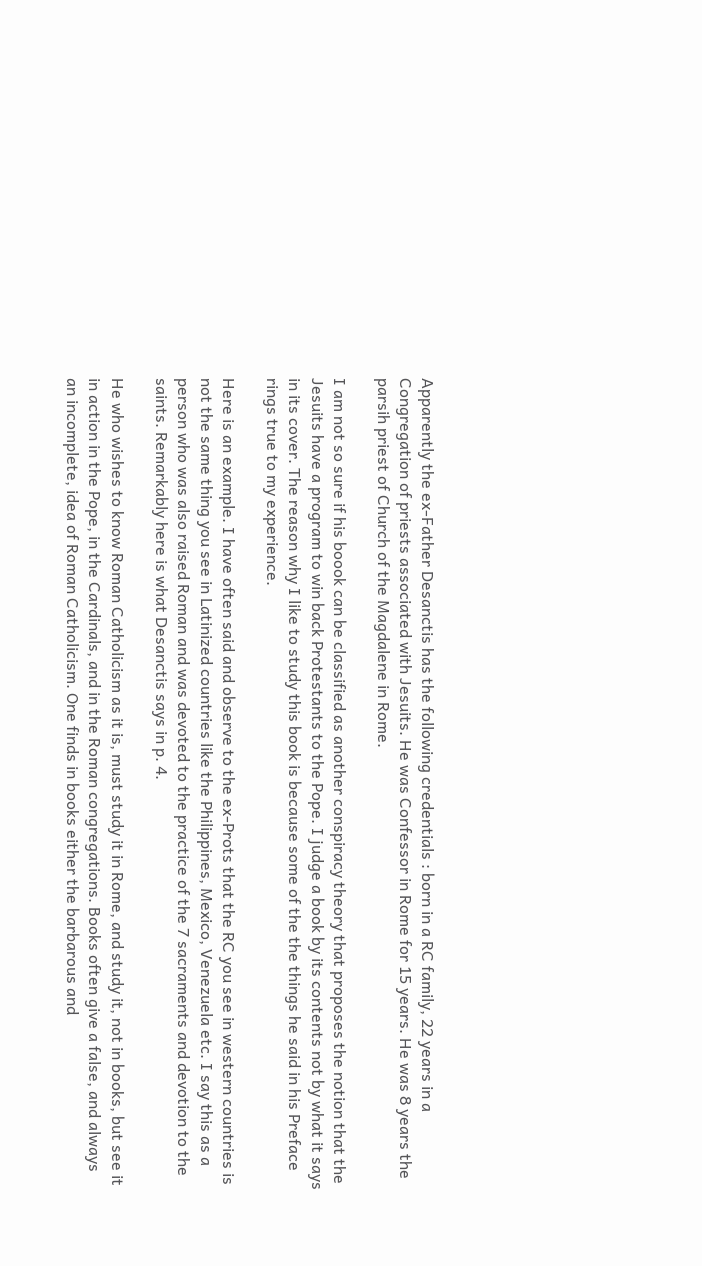Apparently the ex-Father Desanctis has the following credentials : born in a RC family, 22 years in a Congregation of priests associated with Jesuits. He was Confessor in Rome for 15 years. He was 8 years the parsih priest of Church of the Magdalene in Rome.

I am not so sure if his boook can be classified as another conspiracy theory that proposes the notion that the Jesuits have a program to win back Protestants to the Pope. I judge a book by its contents not by what it says in its cover. The reason why I like to study this book is because some of the the things he said in his Preface rings true to my experience.

Here is an example. I have often said and observe to the ex-Prots that the RC you see in western countries is not the same thing you see in Latinized countries like the Philippines, Mexico, Venezuela etc. I say this as a person who was also raised Roman and was devoted to the practice of the 7 sacraments and devotion to the saints. Remarkably here is what Desanctis says in p. 4.

He who wishes to know Roman Catholicism as it is, must study it in Rome, and study it, not in books, but see it in action in the Pope, in the Cardinals, and in the Roman congregations. Books often give a false, and always an incomplete, idea of Roman Catholicism. One finds in books either the barbarous and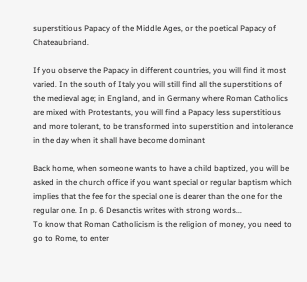superstitious Papacy of the Middle Ages, or the poetical Papacy of Chateaubriand.

If you observe the Papacy in different countries, you will find it most varied. In the south of Italy you will still find all the superstitions of the medieval age; in England, and in Germany where Roman Catholics are mixed with Protestants, you will find a Papacy less superstitious and more tolerant, to be transformed into superstition and intolerance in the day when it shall have become dominant

Back home, when someone wants to have a child baptized, you will be asked in the church office if you want special or regular baptism which implies that the fee for the special one is dearer than the one for the regular one. In p. 6 Desanctis writes with strong words...
To know that Roman Catholicism is the religion of money, you need to go to Rome, to enter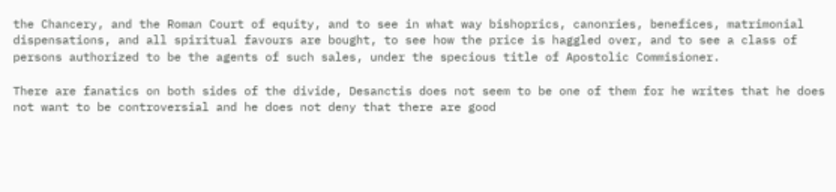the Chancery, and the Roman Court of equity, and to see in what way bishoprics, canonries, benefices, matrimonial dispensations, and all spiritual favours are bought, to see how the price is haggled over, and to see a class of persons authorized to be the agents of such sales, under the specious title of Apostolic Commisioner.

There are fanatics on both sides of the divide, Desanctis does not seem to be one of them for he writes that he does not want to be controversial and he does not deny that there are good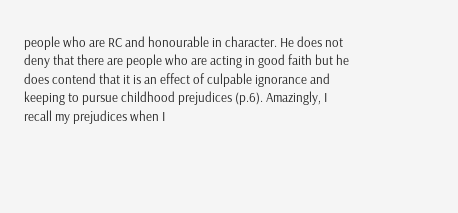people who are RC and honourable in character. He does not deny that there are people who are acting in good faith but he does contend that it is an effect of culpable ignorance and keeping to pursue childhood prejudices (p.6). Amazingly, I recall my prejudices when I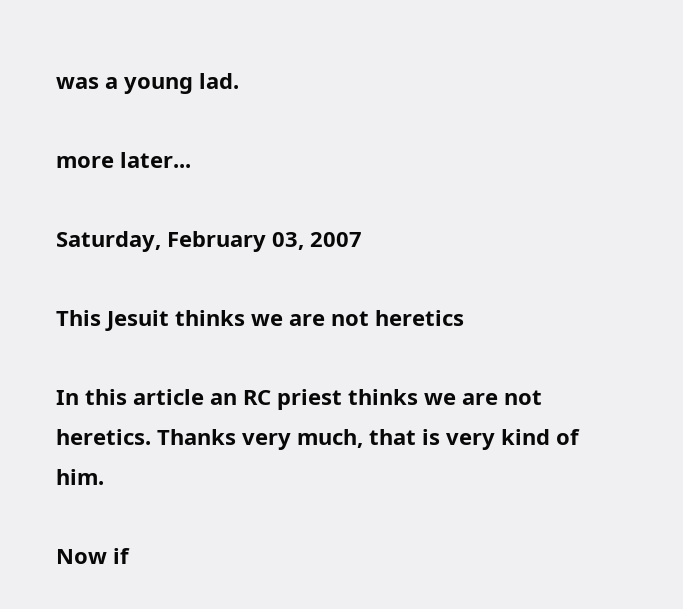was a young lad.

more later...

Saturday, February 03, 2007

This Jesuit thinks we are not heretics

In this article an RC priest thinks we are not heretics. Thanks very much, that is very kind of him.

Now if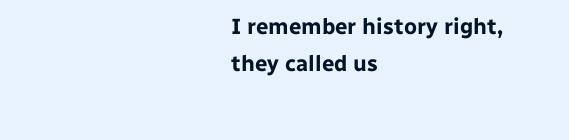I remember history right, they called us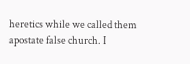heretics while we called them apostate false church. I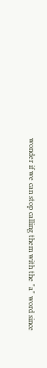wonder if we can stop calling them with the "a" word since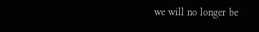we will no longer be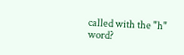called with the "h" word?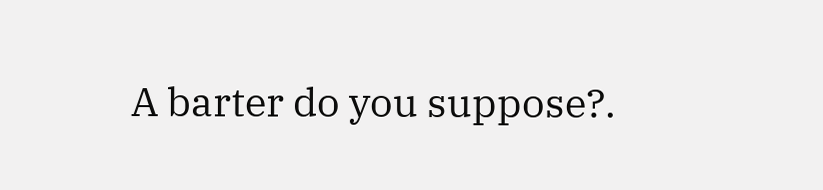A barter do you suppose?.